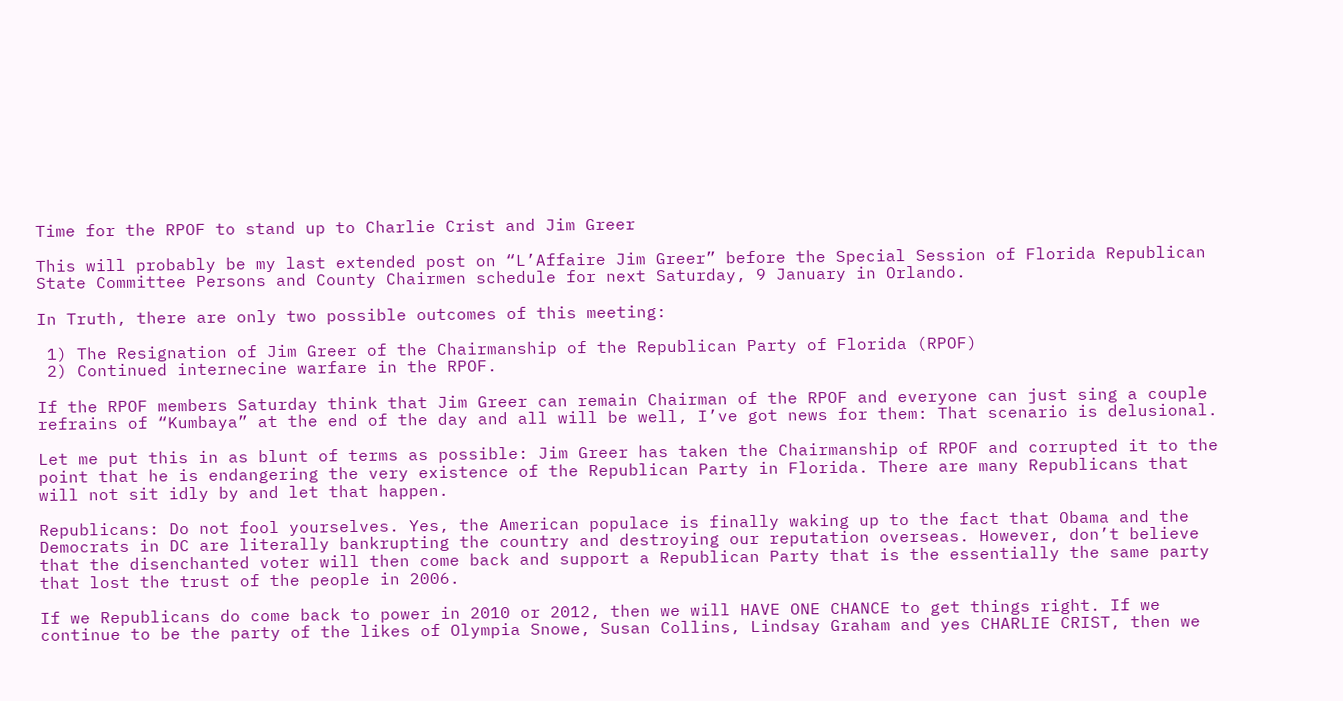Time for the RPOF to stand up to Charlie Crist and Jim Greer

This will probably be my last extended post on “L’Affaire Jim Greer” before the Special Session of Florida Republican State Committee Persons and County Chairmen schedule for next Saturday, 9 January in Orlando.

In Truth, there are only two possible outcomes of this meeting:

 1) The Resignation of Jim Greer of the Chairmanship of the Republican Party of Florida (RPOF)
 2) Continued internecine warfare in the RPOF.

If the RPOF members Saturday think that Jim Greer can remain Chairman of the RPOF and everyone can just sing a couple refrains of “Kumbaya” at the end of the day and all will be well, I’ve got news for them: That scenario is delusional.

Let me put this in as blunt of terms as possible: Jim Greer has taken the Chairmanship of RPOF and corrupted it to the point that he is endangering the very existence of the Republican Party in Florida. There are many Republicans that will not sit idly by and let that happen.

Republicans: Do not fool yourselves. Yes, the American populace is finally waking up to the fact that Obama and the Democrats in DC are literally bankrupting the country and destroying our reputation overseas. However, don’t believe that the disenchanted voter will then come back and support a Republican Party that is the essentially the same party that lost the trust of the people in 2006.

If we Republicans do come back to power in 2010 or 2012, then we will HAVE ONE CHANCE to get things right. If we continue to be the party of the likes of Olympia Snowe, Susan Collins, Lindsay Graham and yes CHARLIE CRIST, then we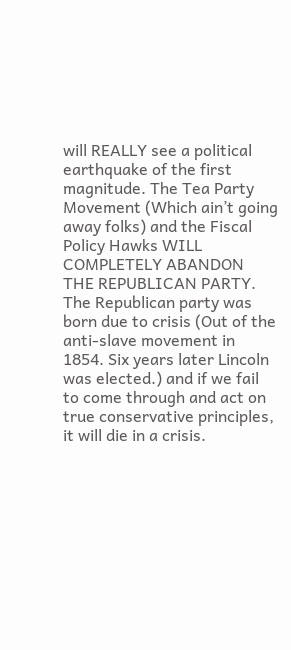will REALLY see a political earthquake of the first magnitude. The Tea Party Movement (Which ain’t going away folks) and the Fiscal Policy Hawks WILL COMPLETELY ABANDON THE REPUBLICAN PARTY. The Republican party was born due to crisis (Out of the anti-slave movement in 1854. Six years later Lincoln was elected.) and if we fail to come through and act on true conservative principles, it will die in a crisis.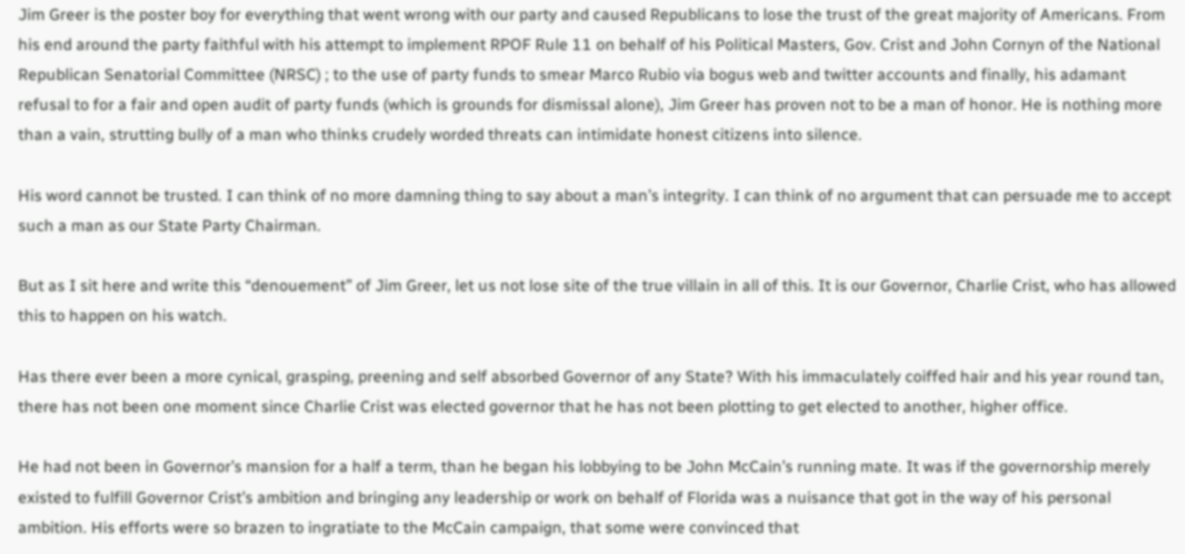Jim Greer is the poster boy for everything that went wrong with our party and caused Republicans to lose the trust of the great majority of Americans. From his end around the party faithful with his attempt to implement RPOF Rule 11 on behalf of his Political Masters, Gov. Crist and John Cornyn of the National Republican Senatorial Committee (NRSC) ; to the use of party funds to smear Marco Rubio via bogus web and twitter accounts and finally, his adamant refusal to for a fair and open audit of party funds (which is grounds for dismissal alone), Jim Greer has proven not to be a man of honor. He is nothing more than a vain, strutting bully of a man who thinks crudely worded threats can intimidate honest citizens into silence.

His word cannot be trusted. I can think of no more damning thing to say about a man’s integrity. I can think of no argument that can persuade me to accept such a man as our State Party Chairman.

But as I sit here and write this “denouement” of Jim Greer, let us not lose site of the true villain in all of this. It is our Governor, Charlie Crist, who has allowed this to happen on his watch.

Has there ever been a more cynical, grasping, preening and self absorbed Governor of any State? With his immaculately coiffed hair and his year round tan, there has not been one moment since Charlie Crist was elected governor that he has not been plotting to get elected to another, higher office.

He had not been in Governor’s mansion for a half a term, than he began his lobbying to be John McCain’s running mate. It was if the governorship merely existed to fulfill Governor Crist’s ambition and bringing any leadership or work on behalf of Florida was a nuisance that got in the way of his personal ambition. His efforts were so brazen to ingratiate to the McCain campaign, that some were convinced that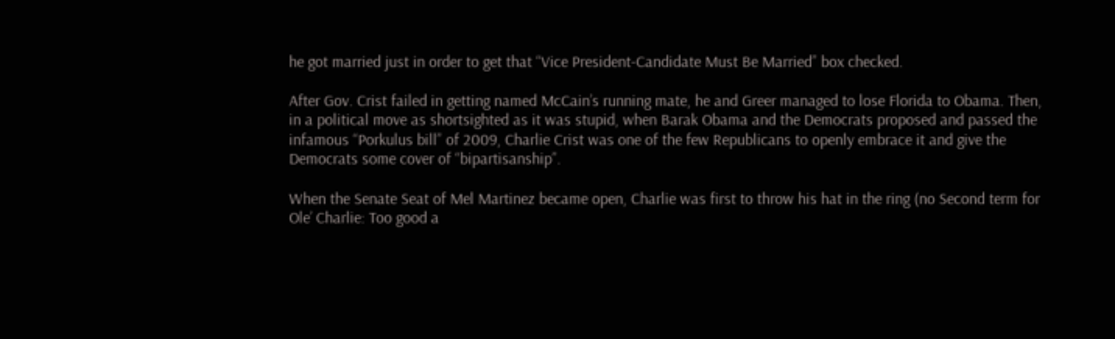he got married just in order to get that “Vice President-Candidate Must Be Married” box checked.

After Gov. Crist failed in getting named McCain’s running mate, he and Greer managed to lose Florida to Obama. Then, in a political move as shortsighted as it was stupid, when Barak Obama and the Democrats proposed and passed the infamous “Porkulus bill” of 2009, Charlie Crist was one of the few Republicans to openly embrace it and give the Democrats some cover of “bipartisanship”.

When the Senate Seat of Mel Martinez became open, Charlie was first to throw his hat in the ring (no Second term for Ole’ Charlie: Too good a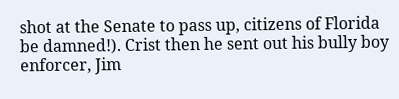shot at the Senate to pass up, citizens of Florida be damned!). Crist then he sent out his bully boy enforcer, Jim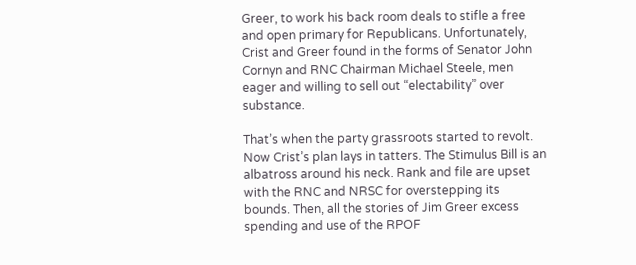Greer, to work his back room deals to stifle a free and open primary for Republicans. Unfortunately, Crist and Greer found in the forms of Senator John Cornyn and RNC Chairman Michael Steele, men eager and willing to sell out “electability” over substance.

That’s when the party grassroots started to revolt. Now Crist’s plan lays in tatters. The Stimulus Bill is an albatross around his neck. Rank and file are upset with the RNC and NRSC for overstepping its bounds. Then, all the stories of Jim Greer excess spending and use of the RPOF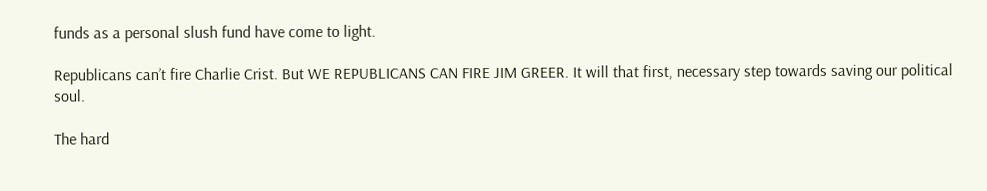funds as a personal slush fund have come to light.

Republicans can’t fire Charlie Crist. But WE REPUBLICANS CAN FIRE JIM GREER. It will that first, necessary step towards saving our political soul.

The hard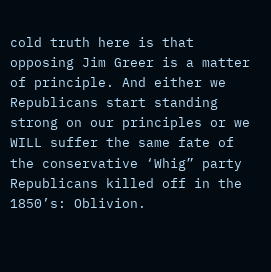cold truth here is that opposing Jim Greer is a matter of principle. And either we Republicans start standing strong on our principles or we WILL suffer the same fate of the conservative ‘Whig” party Republicans killed off in the 1850’s: Oblivion.